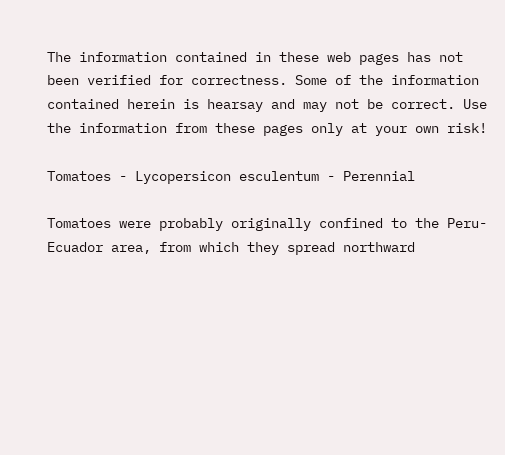The information contained in these web pages has not been verified for correctness. Some of the information contained herein is hearsay and may not be correct. Use the information from these pages only at your own risk!

Tomatoes - Lycopersicon esculentum - Perennial

Tomatoes were probably originally confined to the Peru-Ecuador area, from which they spread northward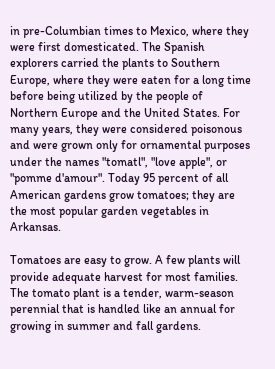in pre-Columbian times to Mexico, where they were first domesticated. The Spanish explorers carried the plants to Southern Europe, where they were eaten for a long time before being utilized by the people of Northern Europe and the United States. For many years, they were considered poisonous and were grown only for ornamental purposes under the names "tomatl", "love apple", or "pomme d'amour". Today 95 percent of all American gardens grow tomatoes; they are the most popular garden vegetables in Arkansas.

Tomatoes are easy to grow. A few plants will provide adequate harvest for most families. The tomato plant is a tender, warm-season perennial that is handled like an annual for growing in summer and fall gardens.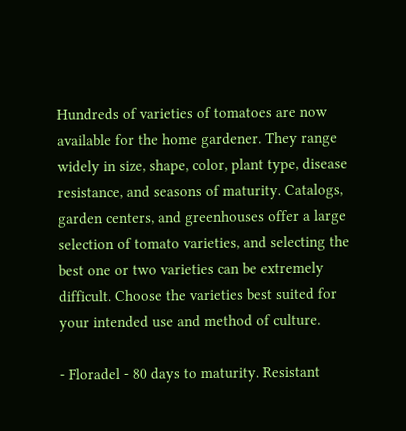Hundreds of varieties of tomatoes are now available for the home gardener. They range widely in size, shape, color, plant type, disease resistance, and seasons of maturity. Catalogs, garden centers, and greenhouses offer a large selection of tomato varieties, and selecting the best one or two varieties can be extremely difficult. Choose the varieties best suited for your intended use and method of culture.

- Floradel - 80 days to maturity. Resistant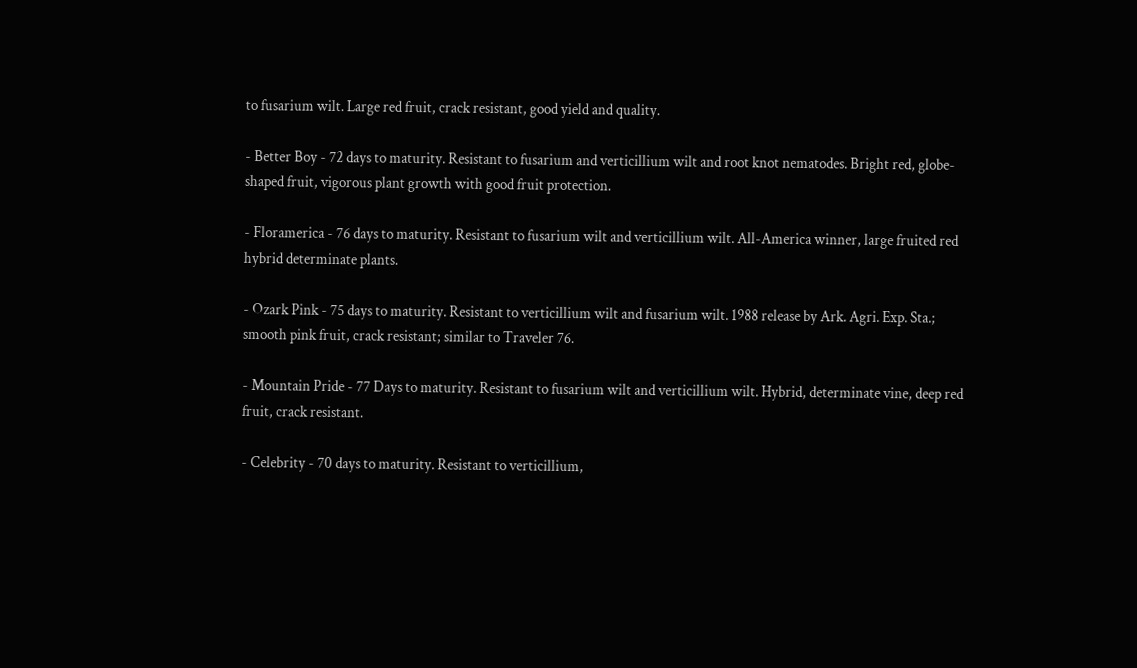to fusarium wilt. Large red fruit, crack resistant, good yield and quality.

- Better Boy - 72 days to maturity. Resistant to fusarium and verticillium wilt and root knot nematodes. Bright red, globe-shaped fruit, vigorous plant growth with good fruit protection.

- Floramerica - 76 days to maturity. Resistant to fusarium wilt and verticillium wilt. All-America winner, large fruited red hybrid determinate plants.

- Ozark Pink - 75 days to maturity. Resistant to verticillium wilt and fusarium wilt. 1988 release by Ark. Agri. Exp. Sta.; smooth pink fruit, crack resistant; similar to Traveler 76.

- Mountain Pride - 77 Days to maturity. Resistant to fusarium wilt and verticillium wilt. Hybrid, determinate vine, deep red fruit, crack resistant.

- Celebrity - 70 days to maturity. Resistant to verticillium,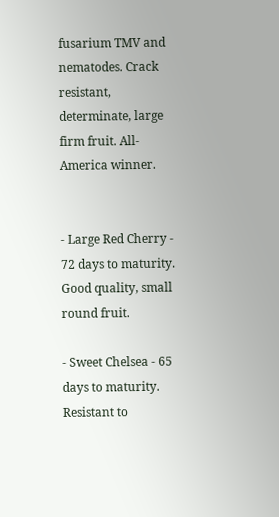fusarium TMV and nematodes. Crack resistant, determinate, large firm fruit. All-America winner.


- Large Red Cherry - 72 days to maturity. Good quality, small round fruit.

- Sweet Chelsea - 65 days to maturity. Resistant to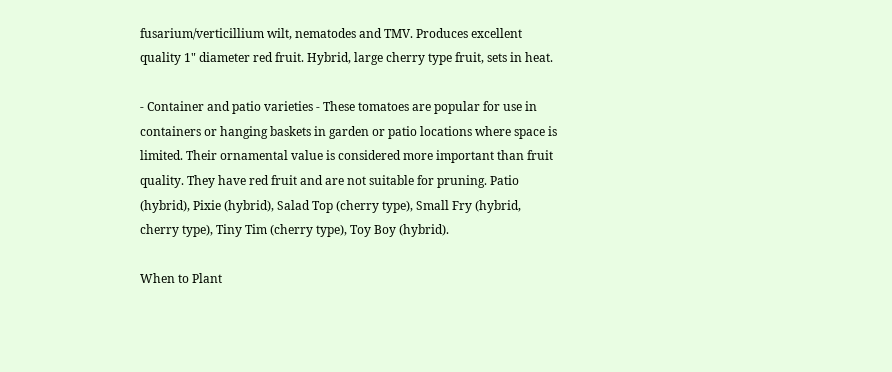fusarium/verticillium wilt, nematodes and TMV. Produces excellent quality 1" diameter red fruit. Hybrid, large cherry type fruit, sets in heat.

- Container and patio varieties - These tomatoes are popular for use in containers or hanging baskets in garden or patio locations where space is limited. Their ornamental value is considered more important than fruit quality. They have red fruit and are not suitable for pruning. Patio (hybrid), Pixie (hybrid), Salad Top (cherry type), Small Fry (hybrid, cherry type), Tiny Tim (cherry type), Toy Boy (hybrid).

When to Plant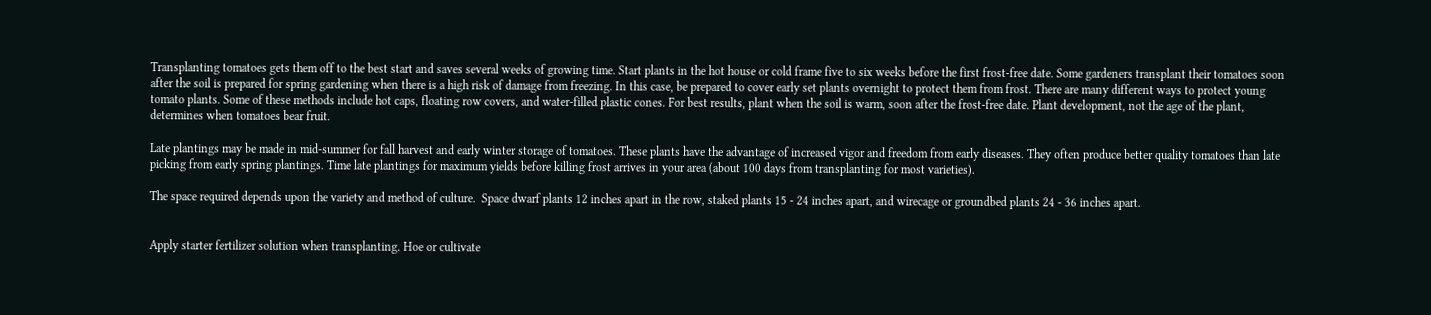Transplanting tomatoes gets them off to the best start and saves several weeks of growing time. Start plants in the hot house or cold frame five to six weeks before the first frost-free date. Some gardeners transplant their tomatoes soon after the soil is prepared for spring gardening when there is a high risk of damage from freezing. In this case, be prepared to cover early set plants overnight to protect them from frost. There are many different ways to protect young tomato plants. Some of these methods include hot caps, floating row covers, and water-filled plastic cones. For best results, plant when the soil is warm, soon after the frost-free date. Plant development, not the age of the plant, determines when tomatoes bear fruit.

Late plantings may be made in mid-summer for fall harvest and early winter storage of tomatoes. These plants have the advantage of increased vigor and freedom from early diseases. They often produce better quality tomatoes than late picking from early spring plantings. Time late plantings for maximum yields before killing frost arrives in your area (about 100 days from transplanting for most varieties).

The space required depends upon the variety and method of culture.  Space dwarf plants 12 inches apart in the row, staked plants 15 - 24 inches apart, and wirecage or groundbed plants 24 - 36 inches apart.


Apply starter fertilizer solution when transplanting. Hoe or cultivate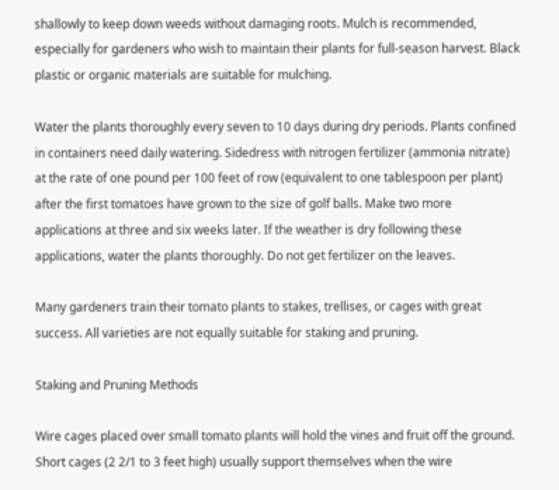shallowly to keep down weeds without damaging roots. Mulch is recommended, especially for gardeners who wish to maintain their plants for full-season harvest. Black plastic or organic materials are suitable for mulching.

Water the plants thoroughly every seven to 10 days during dry periods. Plants confined in containers need daily watering. Sidedress with nitrogen fertilizer (ammonia nitrate) at the rate of one pound per 100 feet of row (equivalent to one tablespoon per plant) after the first tomatoes have grown to the size of golf balls. Make two more applications at three and six weeks later. If the weather is dry following these applications, water the plants thoroughly. Do not get fertilizer on the leaves.

Many gardeners train their tomato plants to stakes, trellises, or cages with great success. All varieties are not equally suitable for staking and pruning.

Staking and Pruning Methods

Wire cages placed over small tomato plants will hold the vines and fruit off the ground. Short cages (2 2/1 to 3 feet high) usually support themselves when the wire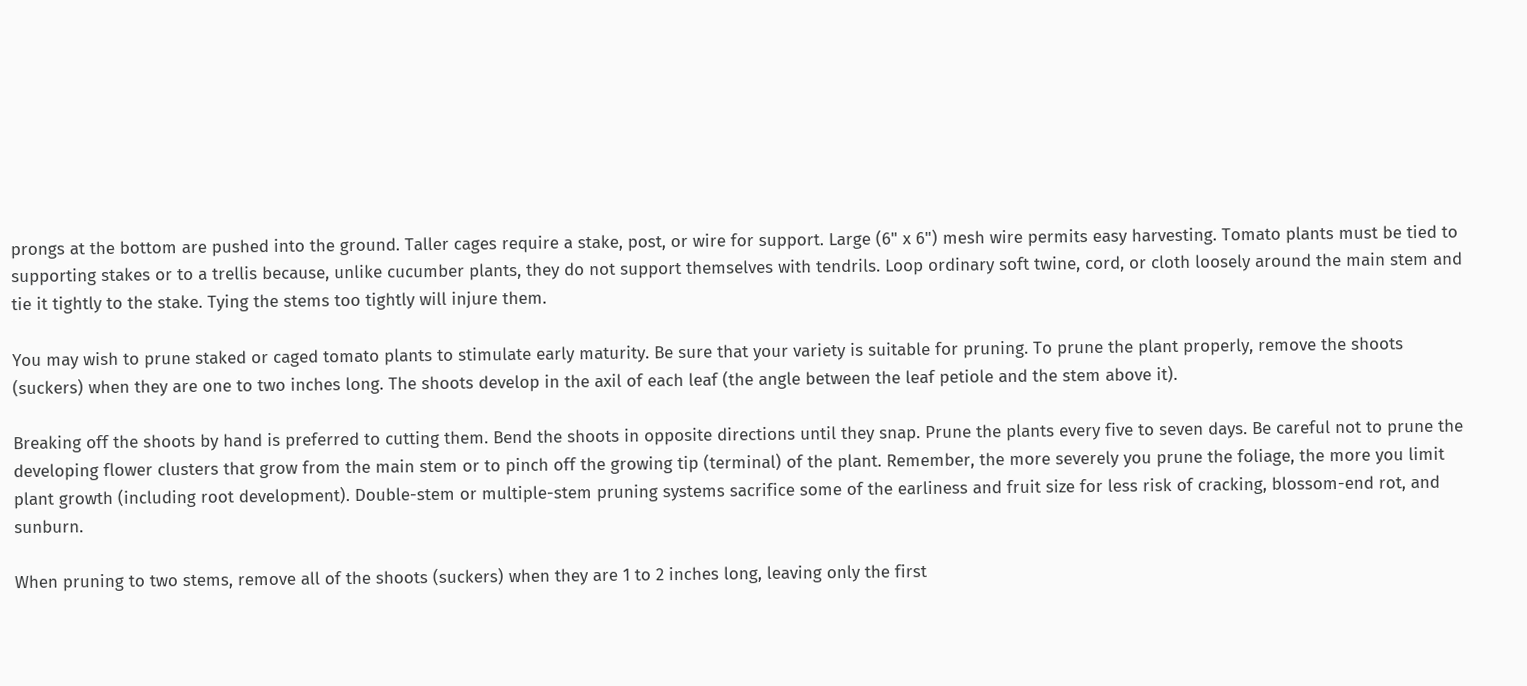prongs at the bottom are pushed into the ground. Taller cages require a stake, post, or wire for support. Large (6" x 6") mesh wire permits easy harvesting. Tomato plants must be tied to supporting stakes or to a trellis because, unlike cucumber plants, they do not support themselves with tendrils. Loop ordinary soft twine, cord, or cloth loosely around the main stem and tie it tightly to the stake. Tying the stems too tightly will injure them.

You may wish to prune staked or caged tomato plants to stimulate early maturity. Be sure that your variety is suitable for pruning. To prune the plant properly, remove the shoots (suckers) when they are one to two inches long. The shoots develop in the axil of each leaf (the angle between the leaf petiole and the stem above it).

Breaking off the shoots by hand is preferred to cutting them. Bend the shoots in opposite directions until they snap. Prune the plants every five to seven days. Be careful not to prune the developing flower clusters that grow from the main stem or to pinch off the growing tip (terminal) of the plant. Remember, the more severely you prune the foliage, the more you limit plant growth (including root development). Double-stem or multiple-stem pruning systems sacrifice some of the earliness and fruit size for less risk of cracking, blossom-end rot, and sunburn.

When pruning to two stems, remove all of the shoots (suckers) when they are 1 to 2 inches long, leaving only the first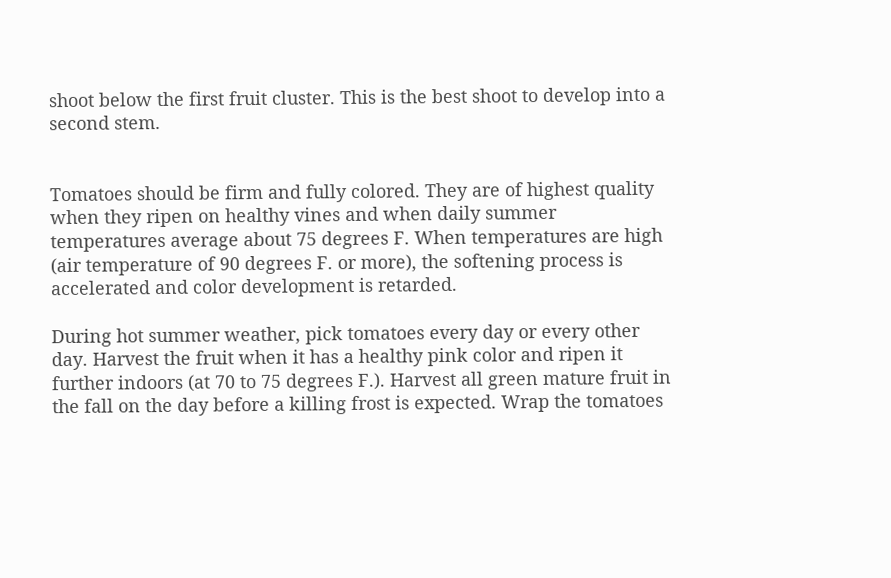shoot below the first fruit cluster. This is the best shoot to develop into a second stem.


Tomatoes should be firm and fully colored. They are of highest quality when they ripen on healthy vines and when daily summer temperatures average about 75 degrees F. When temperatures are high (air temperature of 90 degrees F. or more), the softening process is accelerated and color development is retarded.

During hot summer weather, pick tomatoes every day or every other day. Harvest the fruit when it has a healthy pink color and ripen it further indoors (at 70 to 75 degrees F.). Harvest all green mature fruit in the fall on the day before a killing frost is expected. Wrap the tomatoes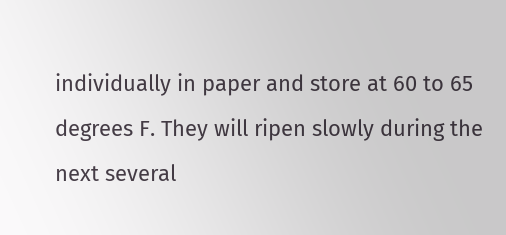individually in paper and store at 60 to 65 degrees F. They will ripen slowly during the next several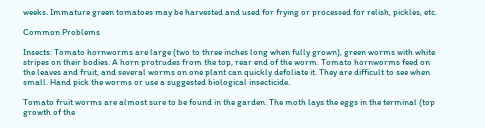weeks. Immature green tomatoes may be harvested and used for frying or processed for relish, pickles, etc.

Common Problems

Insects: Tomato hornworms are large (two to three inches long when fully grown), green worms with white stripes on their bodies. A horn protrudes from the top, rear end of the worm. Tomato hornworms feed on the leaves and fruit, and several worms on one plant can quickly defoliate it. They are difficult to see when small. Hand pick the worms or use a suggested biological insecticide.

Tomato fruit worms are almost sure to be found in the garden. The moth lays the eggs in the terminal (top growth of the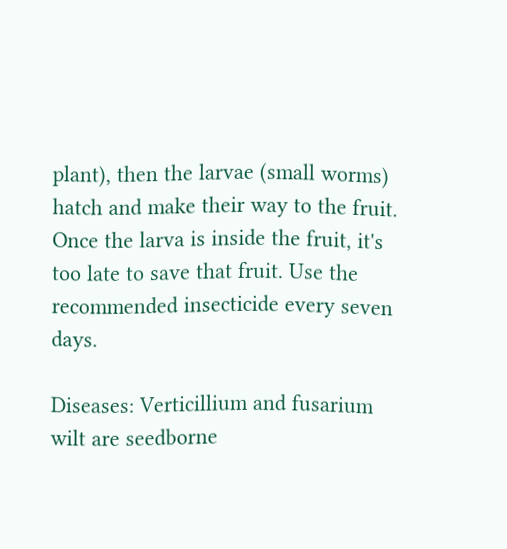plant), then the larvae (small worms) hatch and make their way to the fruit. Once the larva is inside the fruit, it's too late to save that fruit. Use the recommended insecticide every seven days.

Diseases: Verticillium and fusarium wilt are seedborne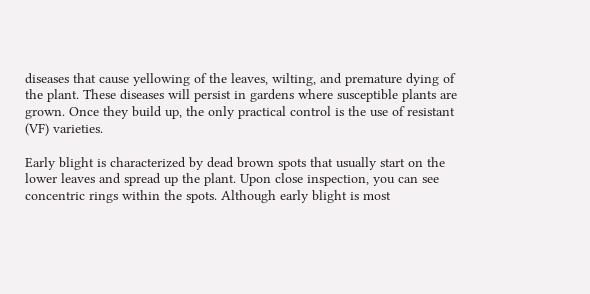diseases that cause yellowing of the leaves, wilting, and premature dying of the plant. These diseases will persist in gardens where susceptible plants are grown. Once they build up, the only practical control is the use of resistant (VF) varieties.

Early blight is characterized by dead brown spots that usually start on the lower leaves and spread up the plant. Upon close inspection, you can see concentric rings within the spots. Although early blight is most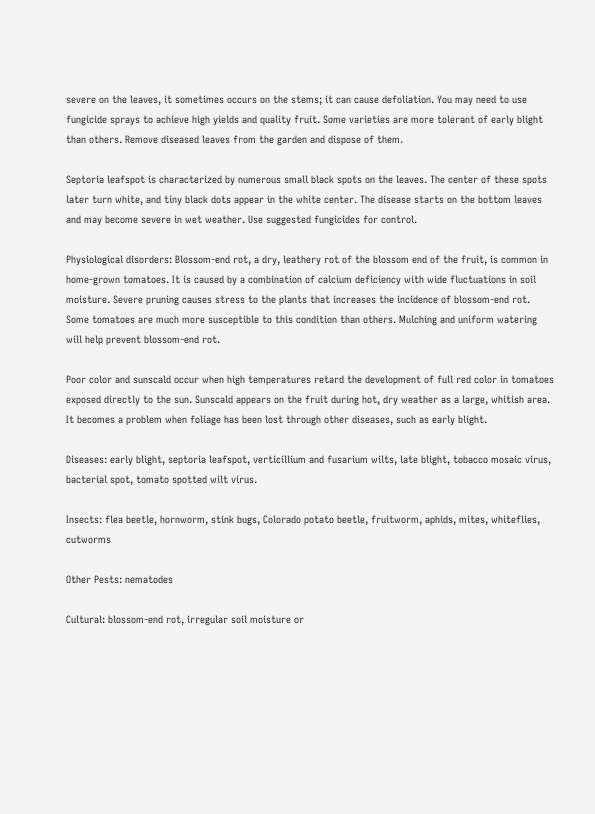severe on the leaves, it sometimes occurs on the stems; it can cause defoliation. You may need to use fungicide sprays to achieve high yields and quality fruit. Some varieties are more tolerant of early blight than others. Remove diseased leaves from the garden and dispose of them.

Septoria leafspot is characterized by numerous small black spots on the leaves. The center of these spots later turn white, and tiny black dots appear in the white center. The disease starts on the bottom leaves and may become severe in wet weather. Use suggested fungicides for control.

Physiological disorders: Blossom-end rot, a dry, leathery rot of the blossom end of the fruit, is common in home-grown tomatoes. It is caused by a combination of calcium deficiency with wide fluctuations in soil moisture. Severe pruning causes stress to the plants that increases the incidence of blossom-end rot. Some tomatoes are much more susceptible to this condition than others. Mulching and uniform watering will help prevent blossom-end rot.

Poor color and sunscald occur when high temperatures retard the development of full red color in tomatoes exposed directly to the sun. Sunscald appears on the fruit during hot, dry weather as a large, whitish area. It becomes a problem when foliage has been lost through other diseases, such as early blight.

Diseases: early blight, septoria leafspot, verticillium and fusarium wilts, late blight, tobacco mosaic virus, bacterial spot, tomato spotted wilt virus.

Insects: flea beetle, hornworm, stink bugs, Colorado potato beetle, fruitworm, aphids, mites, whiteflies, cutworms

Other Pests: nematodes

Cultural: blossom-end rot, irregular soil moisture or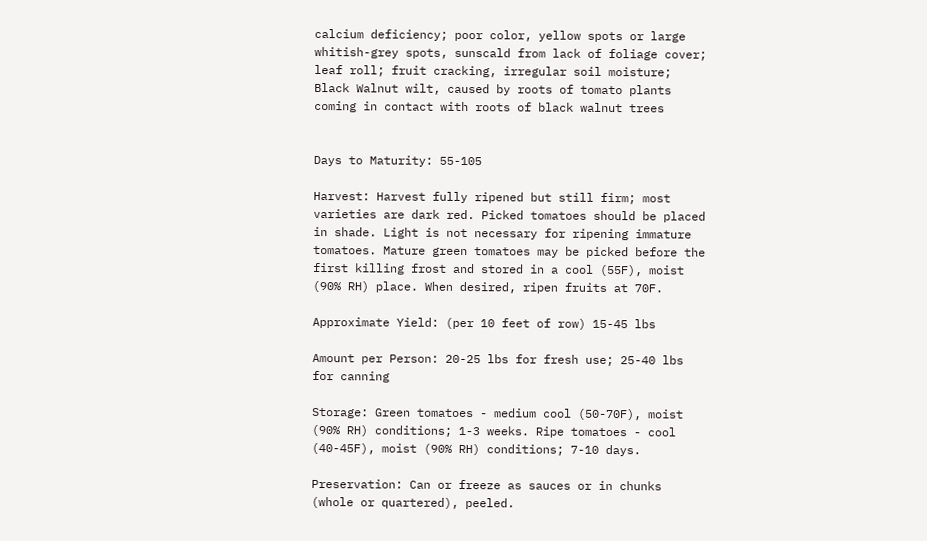calcium deficiency; poor color, yellow spots or large whitish-grey spots, sunscald from lack of foliage cover; leaf roll; fruit cracking, irregular soil moisture; Black Walnut wilt, caused by roots of tomato plants coming in contact with roots of black walnut trees


Days to Maturity: 55-105

Harvest: Harvest fully ripened but still firm; most varieties are dark red. Picked tomatoes should be placed in shade. Light is not necessary for ripening immature tomatoes. Mature green tomatoes may be picked before the first killing frost and stored in a cool (55F), moist (90% RH) place. When desired, ripen fruits at 70F.

Approximate Yield: (per 10 feet of row) 15-45 lbs

Amount per Person: 20-25 lbs for fresh use; 25-40 lbs for canning

Storage: Green tomatoes - medium cool (50-70F), moist (90% RH) conditions; 1-3 weeks. Ripe tomatoes - cool (40-45F), moist (90% RH) conditions; 7-10 days.

Preservation: Can or freeze as sauces or in chunks (whole or quartered), peeled.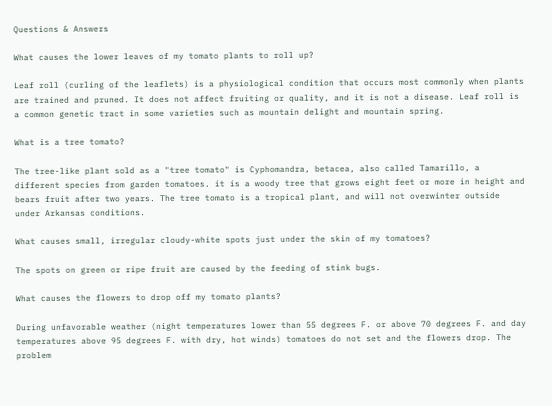Questions & Answers

What causes the lower leaves of my tomato plants to roll up?

Leaf roll (curling of the leaflets) is a physiological condition that occurs most commonly when plants are trained and pruned. It does not affect fruiting or quality, and it is not a disease. Leaf roll is a common genetic tract in some varieties such as mountain delight and mountain spring.

What is a tree tomato?

The tree-like plant sold as a "tree tomato" is Cyphomandra, betacea, also called Tamarillo, a different species from garden tomatoes. it is a woody tree that grows eight feet or more in height and bears fruit after two years. The tree tomato is a tropical plant, and will not overwinter outside under Arkansas conditions.

What causes small, irregular cloudy-white spots just under the skin of my tomatoes?

The spots on green or ripe fruit are caused by the feeding of stink bugs.

What causes the flowers to drop off my tomato plants?

During unfavorable weather (night temperatures lower than 55 degrees F. or above 70 degrees F. and day temperatures above 95 degrees F. with dry, hot winds) tomatoes do not set and the flowers drop. The problem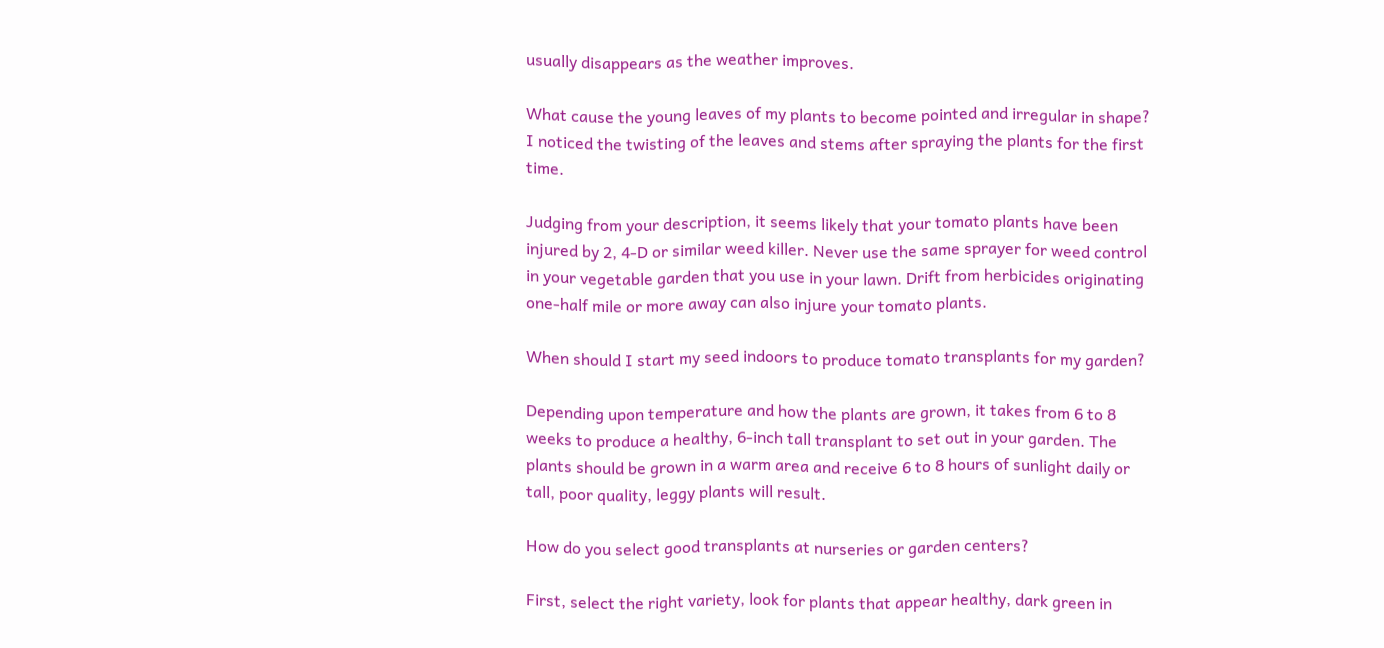usually disappears as the weather improves.

What cause the young leaves of my plants to become pointed and irregular in shape? I noticed the twisting of the leaves and stems after spraying the plants for the first time.

Judging from your description, it seems likely that your tomato plants have been injured by 2, 4-D or similar weed killer. Never use the same sprayer for weed control in your vegetable garden that you use in your lawn. Drift from herbicides originating one-half mile or more away can also injure your tomato plants.

When should I start my seed indoors to produce tomato transplants for my garden?

Depending upon temperature and how the plants are grown, it takes from 6 to 8 weeks to produce a healthy, 6-inch tall transplant to set out in your garden. The plants should be grown in a warm area and receive 6 to 8 hours of sunlight daily or tall, poor quality, leggy plants will result.

How do you select good transplants at nurseries or garden centers?

First, select the right variety, look for plants that appear healthy, dark green in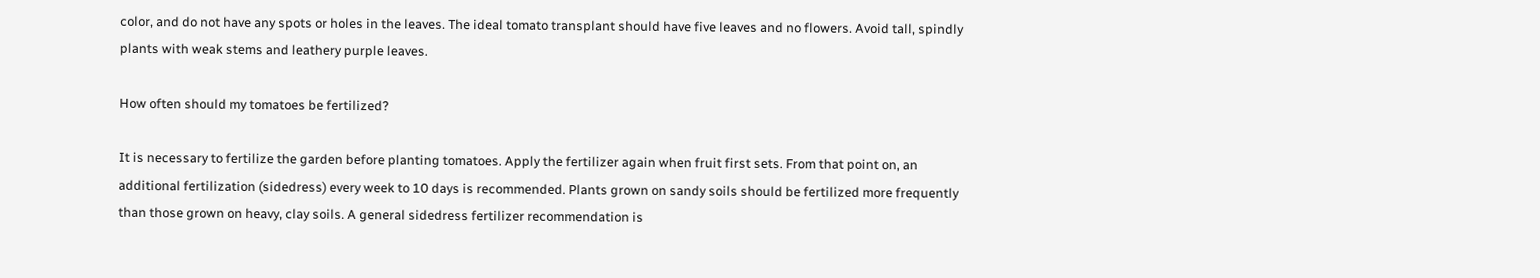color, and do not have any spots or holes in the leaves. The ideal tomato transplant should have five leaves and no flowers. Avoid tall, spindly plants with weak stems and leathery purple leaves.

How often should my tomatoes be fertilized?

It is necessary to fertilize the garden before planting tomatoes. Apply the fertilizer again when fruit first sets. From that point on, an additional fertilization (sidedress) every week to 10 days is recommended. Plants grown on sandy soils should be fertilized more frequently than those grown on heavy, clay soils. A general sidedress fertilizer recommendation is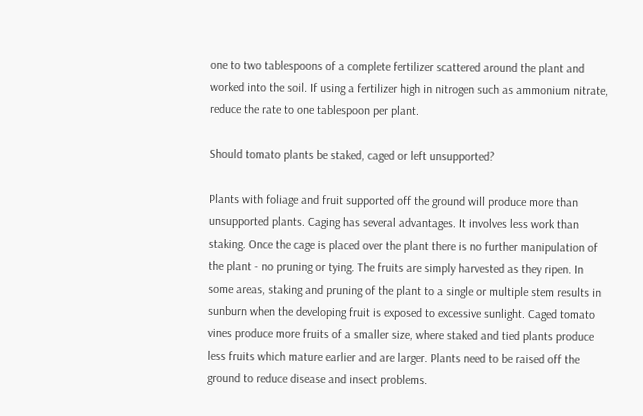one to two tablespoons of a complete fertilizer scattered around the plant and worked into the soil. If using a fertilizer high in nitrogen such as ammonium nitrate, reduce the rate to one tablespoon per plant.

Should tomato plants be staked, caged or left unsupported?

Plants with foliage and fruit supported off the ground will produce more than unsupported plants. Caging has several advantages. It involves less work than staking. Once the cage is placed over the plant there is no further manipulation of the plant - no pruning or tying. The fruits are simply harvested as they ripen. In some areas, staking and pruning of the plant to a single or multiple stem results in sunburn when the developing fruit is exposed to excessive sunlight. Caged tomato vines produce more fruits of a smaller size, where staked and tied plants produce less fruits which mature earlier and are larger. Plants need to be raised off the ground to reduce disease and insect problems.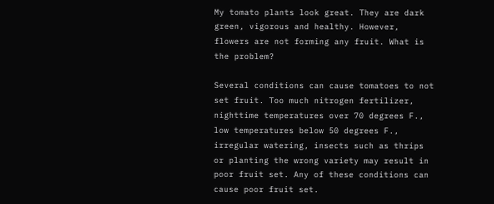My tomato plants look great. They are dark green, vigorous and healthy. However, flowers are not forming any fruit. What is the problem?

Several conditions can cause tomatoes to not set fruit. Too much nitrogen fertilizer, nighttime temperatures over 70 degrees F., low temperatures below 50 degrees F., irregular watering, insects such as thrips or planting the wrong variety may result in poor fruit set. Any of these conditions can cause poor fruit set.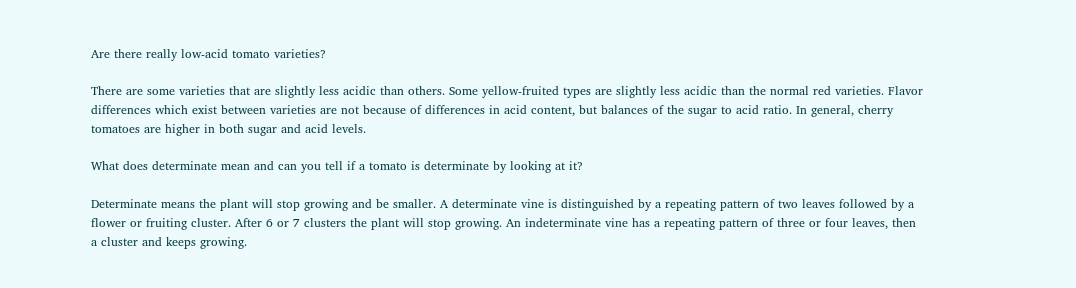Are there really low-acid tomato varieties?

There are some varieties that are slightly less acidic than others. Some yellow-fruited types are slightly less acidic than the normal red varieties. Flavor differences which exist between varieties are not because of differences in acid content, but balances of the sugar to acid ratio. In general, cherry tomatoes are higher in both sugar and acid levels.

What does determinate mean and can you tell if a tomato is determinate by looking at it?

Determinate means the plant will stop growing and be smaller. A determinate vine is distinguished by a repeating pattern of two leaves followed by a flower or fruiting cluster. After 6 or 7 clusters the plant will stop growing. An indeterminate vine has a repeating pattern of three or four leaves, then a cluster and keeps growing.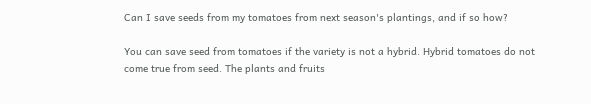Can I save seeds from my tomatoes from next season's plantings, and if so how?

You can save seed from tomatoes if the variety is not a hybrid. Hybrid tomatoes do not come true from seed. The plants and fruits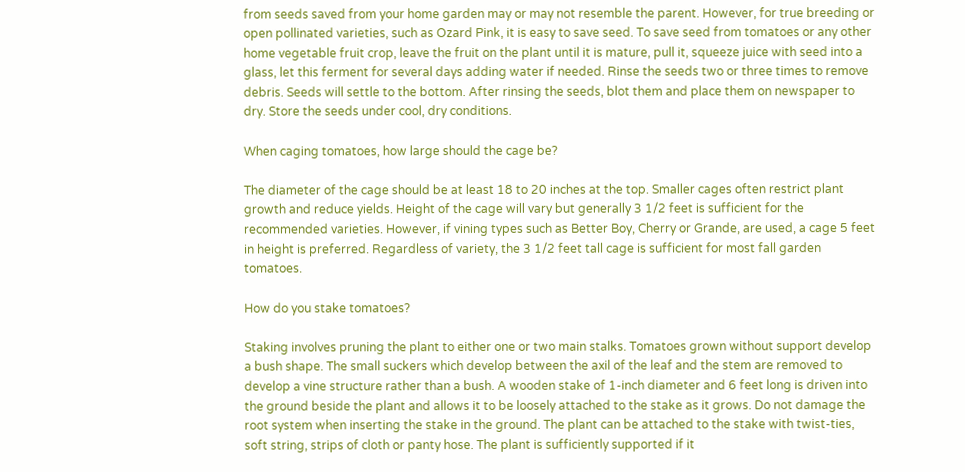from seeds saved from your home garden may or may not resemble the parent. However, for true breeding or open pollinated varieties, such as Ozard Pink, it is easy to save seed. To save seed from tomatoes or any other home vegetable fruit crop, leave the fruit on the plant until it is mature, pull it, squeeze juice with seed into a glass, let this ferment for several days adding water if needed. Rinse the seeds two or three times to remove debris. Seeds will settle to the bottom. After rinsing the seeds, blot them and place them on newspaper to dry. Store the seeds under cool, dry conditions.

When caging tomatoes, how large should the cage be?

The diameter of the cage should be at least 18 to 20 inches at the top. Smaller cages often restrict plant growth and reduce yields. Height of the cage will vary but generally 3 1/2 feet is sufficient for the recommended varieties. However, if vining types such as Better Boy, Cherry or Grande, are used, a cage 5 feet in height is preferred. Regardless of variety, the 3 1/2 feet tall cage is sufficient for most fall garden tomatoes.

How do you stake tomatoes?

Staking involves pruning the plant to either one or two main stalks. Tomatoes grown without support develop a bush shape. The small suckers which develop between the axil of the leaf and the stem are removed to develop a vine structure rather than a bush. A wooden stake of 1-inch diameter and 6 feet long is driven into the ground beside the plant and allows it to be loosely attached to the stake as it grows. Do not damage the root system when inserting the stake in the ground. The plant can be attached to the stake with twist-ties, soft string, strips of cloth or panty hose. The plant is sufficiently supported if it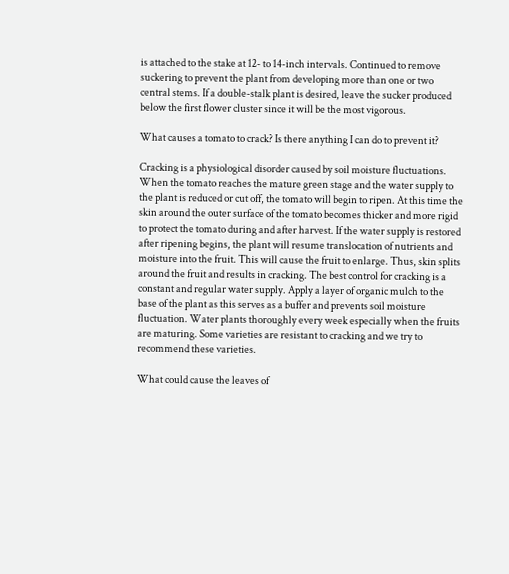is attached to the stake at 12- to 14-inch intervals. Continued to remove suckering to prevent the plant from developing more than one or two central stems. If a double-stalk plant is desired, leave the sucker produced below the first flower cluster since it will be the most vigorous.

What causes a tomato to crack? Is there anything I can do to prevent it?

Cracking is a physiological disorder caused by soil moisture fluctuations. When the tomato reaches the mature green stage and the water supply to the plant is reduced or cut off, the tomato will begin to ripen. At this time the skin around the outer surface of the tomato becomes thicker and more rigid to protect the tomato during and after harvest. If the water supply is restored after ripening begins, the plant will resume translocation of nutrients and moisture into the fruit. This will cause the fruit to enlarge. Thus, skin splits around the fruit and results in cracking. The best control for cracking is a constant and regular water supply. Apply a layer of organic mulch to the base of the plant as this serves as a buffer and prevents soil moisture fluctuation. Water plants thoroughly every week especially when the fruits are maturing. Some varieties are resistant to cracking and we try to recommend these varieties.

What could cause the leaves of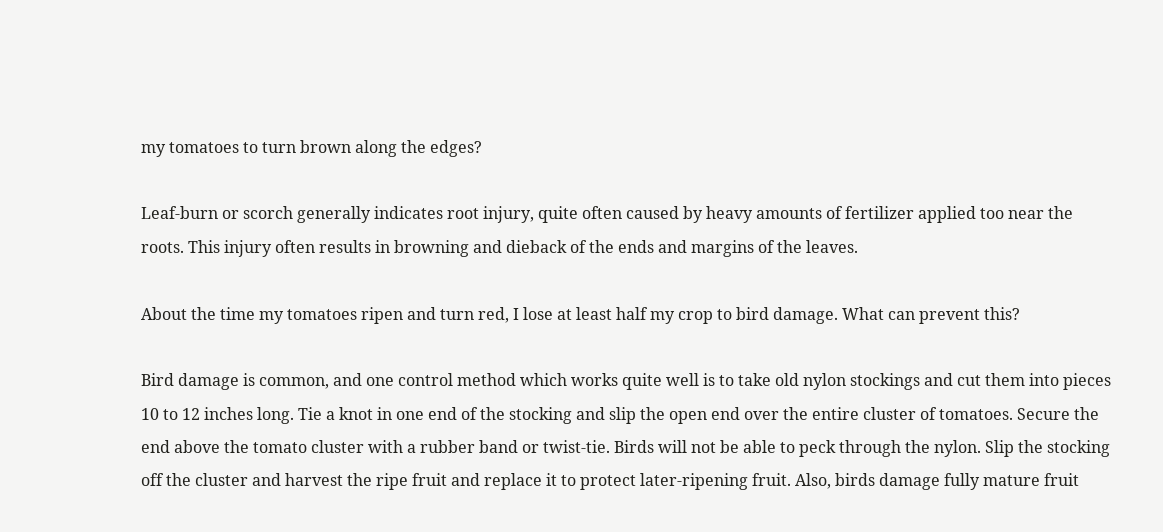my tomatoes to turn brown along the edges?

Leaf-burn or scorch generally indicates root injury, quite often caused by heavy amounts of fertilizer applied too near the roots. This injury often results in browning and dieback of the ends and margins of the leaves.

About the time my tomatoes ripen and turn red, I lose at least half my crop to bird damage. What can prevent this?

Bird damage is common, and one control method which works quite well is to take old nylon stockings and cut them into pieces 10 to 12 inches long. Tie a knot in one end of the stocking and slip the open end over the entire cluster of tomatoes. Secure the end above the tomato cluster with a rubber band or twist-tie. Birds will not be able to peck through the nylon. Slip the stocking off the cluster and harvest the ripe fruit and replace it to protect later-ripening fruit. Also, birds damage fully mature fruit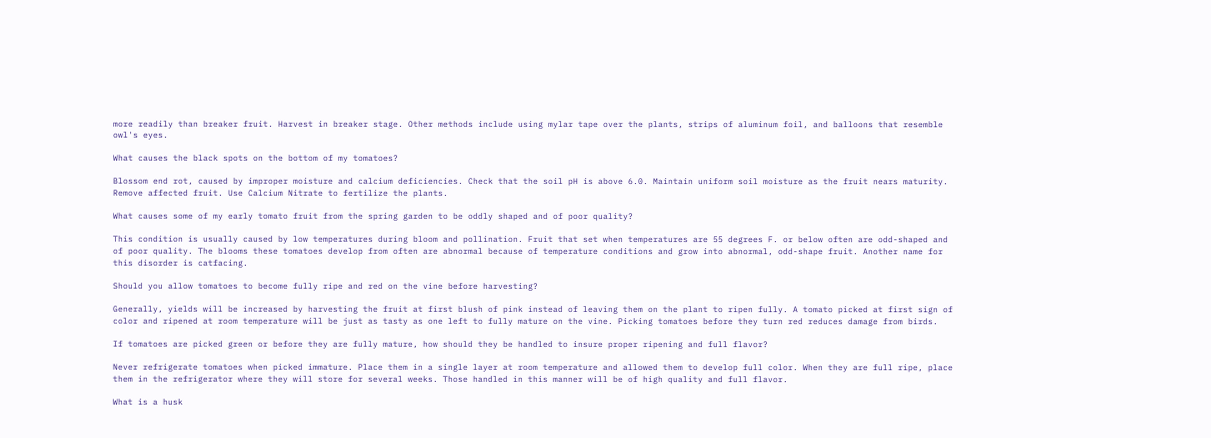more readily than breaker fruit. Harvest in breaker stage. Other methods include using mylar tape over the plants, strips of aluminum foil, and balloons that resemble owl's eyes.

What causes the black spots on the bottom of my tomatoes?

Blossom end rot, caused by improper moisture and calcium deficiencies. Check that the soil pH is above 6.0. Maintain uniform soil moisture as the fruit nears maturity. Remove affected fruit. Use Calcium Nitrate to fertilize the plants.

What causes some of my early tomato fruit from the spring garden to be oddly shaped and of poor quality?

This condition is usually caused by low temperatures during bloom and pollination. Fruit that set when temperatures are 55 degrees F. or below often are odd-shaped and of poor quality. The blooms these tomatoes develop from often are abnormal because of temperature conditions and grow into abnormal, odd-shape fruit. Another name for this disorder is catfacing.

Should you allow tomatoes to become fully ripe and red on the vine before harvesting?

Generally, yields will be increased by harvesting the fruit at first blush of pink instead of leaving them on the plant to ripen fully. A tomato picked at first sign of color and ripened at room temperature will be just as tasty as one left to fully mature on the vine. Picking tomatoes before they turn red reduces damage from birds.

If tomatoes are picked green or before they are fully mature, how should they be handled to insure proper ripening and full flavor?

Never refrigerate tomatoes when picked immature. Place them in a single layer at room temperature and allowed them to develop full color. When they are full ripe, place them in the refrigerator where they will store for several weeks. Those handled in this manner will be of high quality and full flavor.

What is a husk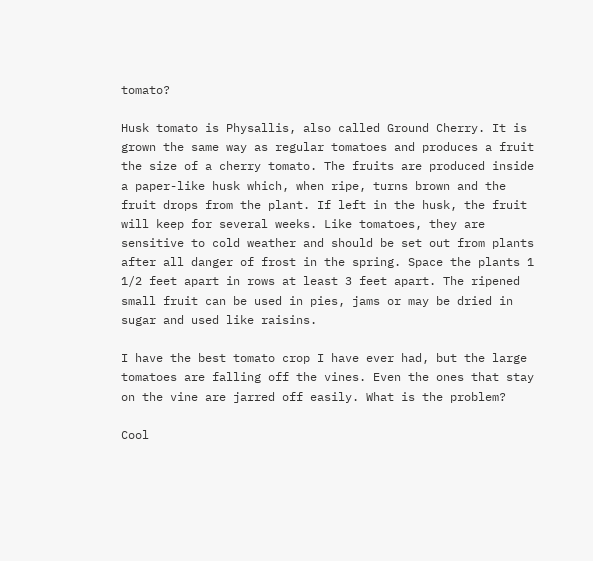tomato?

Husk tomato is Physallis, also called Ground Cherry. It is grown the same way as regular tomatoes and produces a fruit the size of a cherry tomato. The fruits are produced inside a paper-like husk which, when ripe, turns brown and the fruit drops from the plant. If left in the husk, the fruit will keep for several weeks. Like tomatoes, they are sensitive to cold weather and should be set out from plants after all danger of frost in the spring. Space the plants 1 1/2 feet apart in rows at least 3 feet apart. The ripened small fruit can be used in pies, jams or may be dried in sugar and used like raisins.

I have the best tomato crop I have ever had, but the large tomatoes are falling off the vines. Even the ones that stay on the vine are jarred off easily. What is the problem?

Cool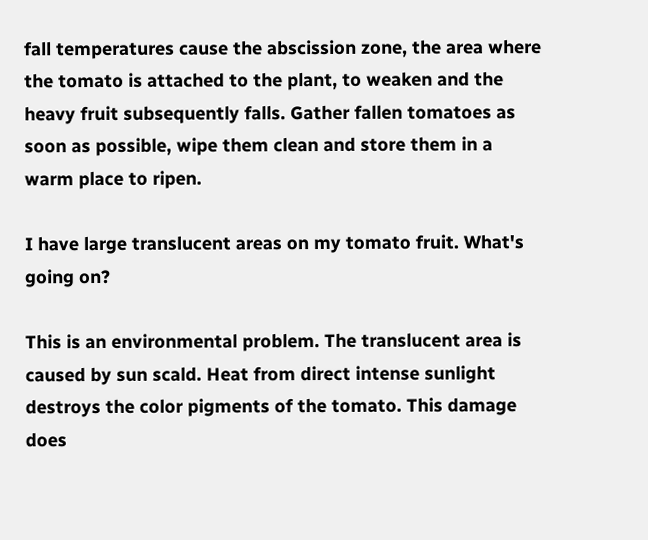fall temperatures cause the abscission zone, the area where the tomato is attached to the plant, to weaken and the heavy fruit subsequently falls. Gather fallen tomatoes as soon as possible, wipe them clean and store them in a warm place to ripen.

I have large translucent areas on my tomato fruit. What's going on?

This is an environmental problem. The translucent area is caused by sun scald. Heat from direct intense sunlight destroys the color pigments of the tomato. This damage does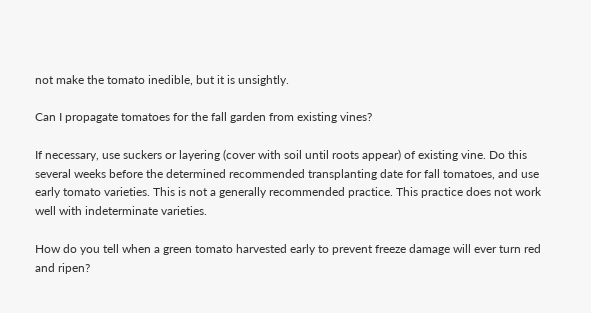not make the tomato inedible, but it is unsightly.

Can I propagate tomatoes for the fall garden from existing vines?

If necessary, use suckers or layering (cover with soil until roots appear) of existing vine. Do this several weeks before the determined recommended transplanting date for fall tomatoes, and use early tomato varieties. This is not a generally recommended practice. This practice does not work well with indeterminate varieties.

How do you tell when a green tomato harvested early to prevent freeze damage will ever turn red and ripen?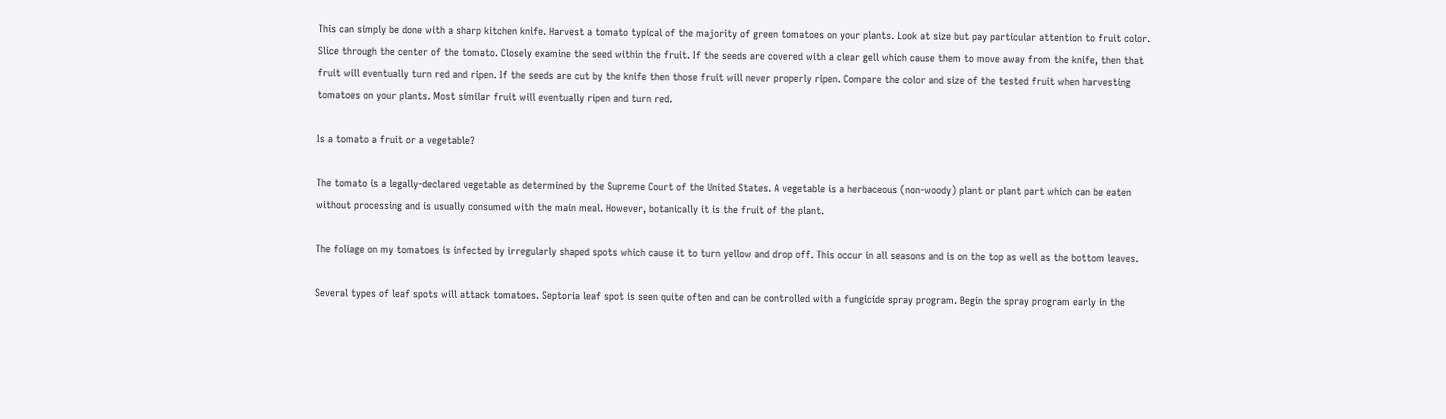This can simply be done with a sharp kitchen knife. Harvest a tomato typical of the majority of green tomatoes on your plants. Look at size but pay particular attention to fruit color. Slice through the center of the tomato. Closely examine the seed within the fruit. If the seeds are covered with a clear gell which cause them to move away from the knife, then that fruit will eventually turn red and ripen. If the seeds are cut by the knife then those fruit will never properly ripen. Compare the color and size of the tested fruit when harvesting tomatoes on your plants. Most similar fruit will eventually ripen and turn red.

Is a tomato a fruit or a vegetable?

The tomato is a legally-declared vegetable as determined by the Supreme Court of the United States. A vegetable is a herbaceous (non-woody) plant or plant part which can be eaten without processing and is usually consumed with the main meal. However, botanically it is the fruit of the plant.

The foliage on my tomatoes is infected by irregularly shaped spots which cause it to turn yellow and drop off. This occur in all seasons and is on the top as well as the bottom leaves.

Several types of leaf spots will attack tomatoes. Septoria leaf spot is seen quite often and can be controlled with a fungicide spray program. Begin the spray program early in the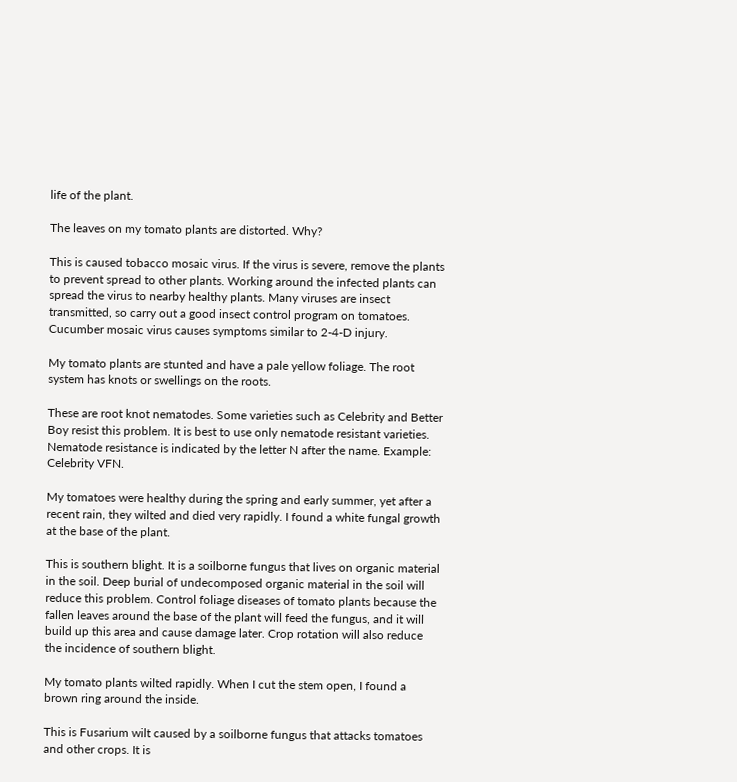life of the plant.

The leaves on my tomato plants are distorted. Why?

This is caused tobacco mosaic virus. If the virus is severe, remove the plants to prevent spread to other plants. Working around the infected plants can spread the virus to nearby healthy plants. Many viruses are insect transmitted, so carry out a good insect control program on tomatoes. Cucumber mosaic virus causes symptoms similar to 2-4-D injury.

My tomato plants are stunted and have a pale yellow foliage. The root system has knots or swellings on the roots.

These are root knot nematodes. Some varieties such as Celebrity and Better Boy resist this problem. It is best to use only nematode resistant varieties. Nematode resistance is indicated by the letter N after the name. Example: Celebrity VFN.

My tomatoes were healthy during the spring and early summer, yet after a recent rain, they wilted and died very rapidly. I found a white fungal growth at the base of the plant.

This is southern blight. It is a soilborne fungus that lives on organic material in the soil. Deep burial of undecomposed organic material in the soil will reduce this problem. Control foliage diseases of tomato plants because the fallen leaves around the base of the plant will feed the fungus, and it will build up this area and cause damage later. Crop rotation will also reduce the incidence of southern blight.

My tomato plants wilted rapidly. When I cut the stem open, I found a brown ring around the inside.

This is Fusarium wilt caused by a soilborne fungus that attacks tomatoes and other crops. It is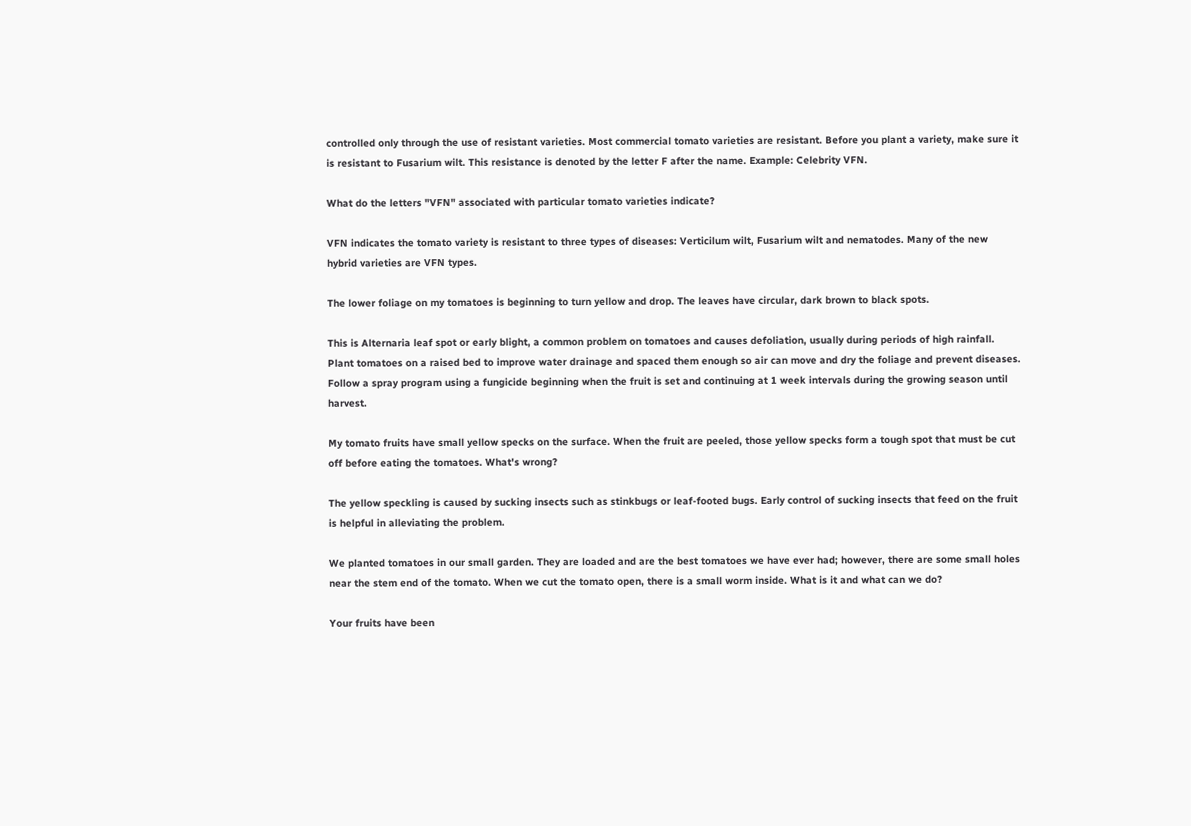controlled only through the use of resistant varieties. Most commercial tomato varieties are resistant. Before you plant a variety, make sure it is resistant to Fusarium wilt. This resistance is denoted by the letter F after the name. Example: Celebrity VFN.

What do the letters "VFN" associated with particular tomato varieties indicate?

VFN indicates the tomato variety is resistant to three types of diseases: Verticilum wilt, Fusarium wilt and nematodes. Many of the new hybrid varieties are VFN types.

The lower foliage on my tomatoes is beginning to turn yellow and drop. The leaves have circular, dark brown to black spots.

This is Alternaria leaf spot or early blight, a common problem on tomatoes and causes defoliation, usually during periods of high rainfall. Plant tomatoes on a raised bed to improve water drainage and spaced them enough so air can move and dry the foliage and prevent diseases. Follow a spray program using a fungicide beginning when the fruit is set and continuing at 1 week intervals during the growing season until harvest.

My tomato fruits have small yellow specks on the surface. When the fruit are peeled, those yellow specks form a tough spot that must be cut off before eating the tomatoes. What's wrong?

The yellow speckling is caused by sucking insects such as stinkbugs or leaf-footed bugs. Early control of sucking insects that feed on the fruit is helpful in alleviating the problem.

We planted tomatoes in our small garden. They are loaded and are the best tomatoes we have ever had; however, there are some small holes near the stem end of the tomato. When we cut the tomato open, there is a small worm inside. What is it and what can we do?

Your fruits have been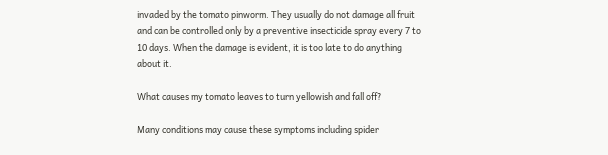invaded by the tomato pinworm. They usually do not damage all fruit and can be controlled only by a preventive insecticide spray every 7 to 10 days. When the damage is evident, it is too late to do anything about it.

What causes my tomato leaves to turn yellowish and fall off?

Many conditions may cause these symptoms including spider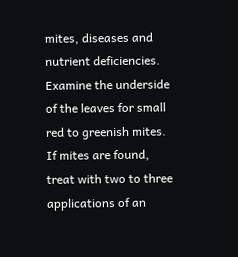mites, diseases and nutrient deficiencies. Examine the underside of the leaves for small red to greenish mites. If mites are found, treat with two to three applications of an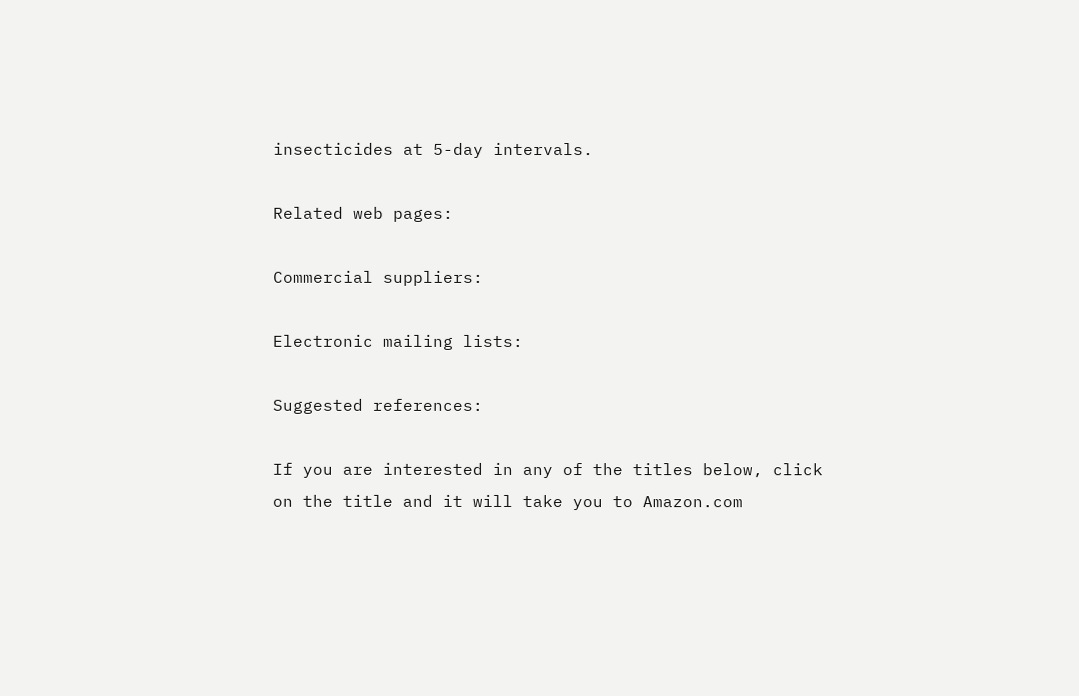insecticides at 5-day intervals.

Related web pages:

Commercial suppliers:

Electronic mailing lists:

Suggested references:

If you are interested in any of the titles below, click on the title and it will take you to Amazon.com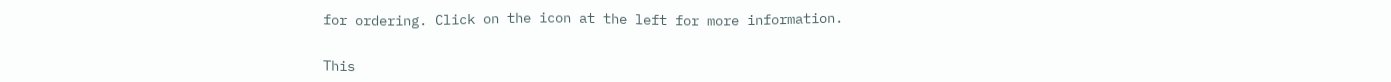for ordering. Click on the icon at the left for more information.


This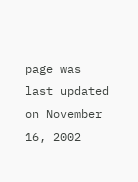page was last updated on November 16, 2002